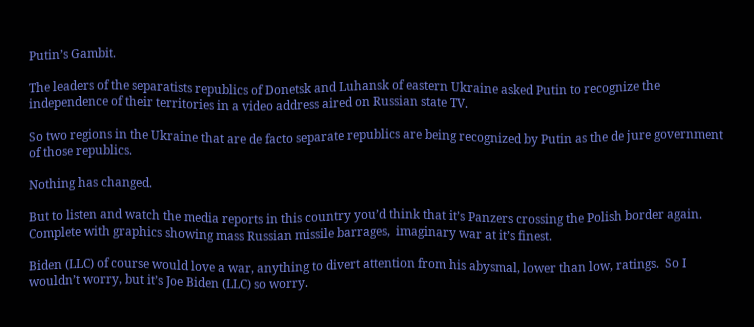Putin’s Gambit.

The leaders of the separatists republics of Donetsk and Luhansk of eastern Ukraine asked Putin to recognize the independence of their territories in a video address aired on Russian state TV.

So two regions in the Ukraine that are de facto separate republics are being recognized by Putin as the de jure government of those republics.

Nothing has changed.

But to listen and watch the media reports in this country you’d think that it’s Panzers crossing the Polish border again.  Complete with graphics showing mass Russian missile barrages,  imaginary war at it’s finest.

Biden (LLC) of course would love a war, anything to divert attention from his abysmal, lower than low, ratings.  So I wouldn’t worry, but it’s Joe Biden (LLC) so worry.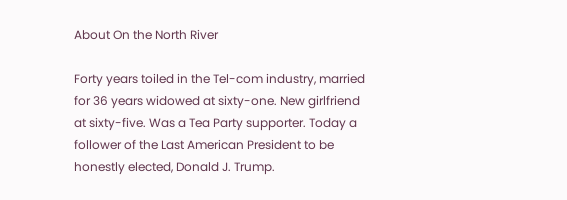About On the North River

Forty years toiled in the Tel-com industry, married for 36 years widowed at sixty-one. New girlfriend at sixty-five. Was a Tea Party supporter. Today a follower of the Last American President to be honestly elected, Donald J. Trump.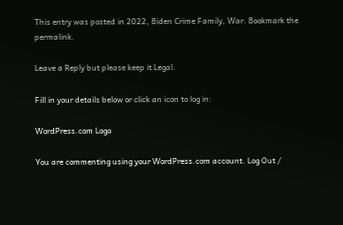This entry was posted in 2022, Biden Crime Family, War. Bookmark the permalink.

Leave a Reply but please keep it Legal.

Fill in your details below or click an icon to log in:

WordPress.com Logo

You are commenting using your WordPress.com account. Log Out /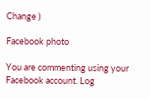Change )

Facebook photo

You are commenting using your Facebook account. Log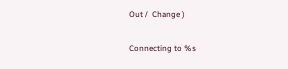Out /  Change )

Connecting to %s